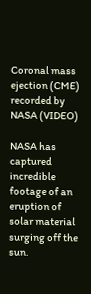Coronal mass ejection (CME) recorded by NASA (VIDEO)

NASA has captured incredible footage of an eruption of solar material surging off the sun.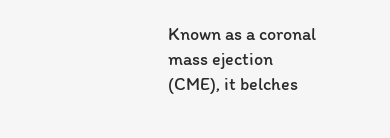Known as a coronal mass ejection (CME), it belches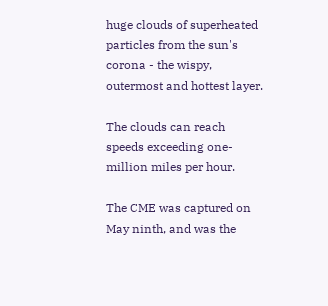huge clouds of superheated particles from the sun's corona - the wispy, outermost and hottest layer.

The clouds can reach speeds exceeding one-million miles per hour.

The CME was captured on May ninth, and was the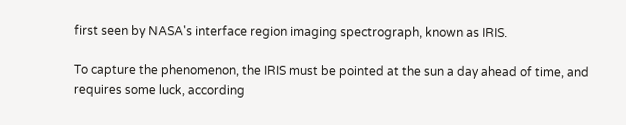first seen by NASA's interface region imaging spectrograph, known as IRIS.

To capture the phenomenon, the IRIS must be pointed at the sun a day ahead of time, and requires some luck, according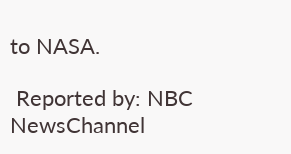to NASA.

 Reported by: NBC NewsChannel